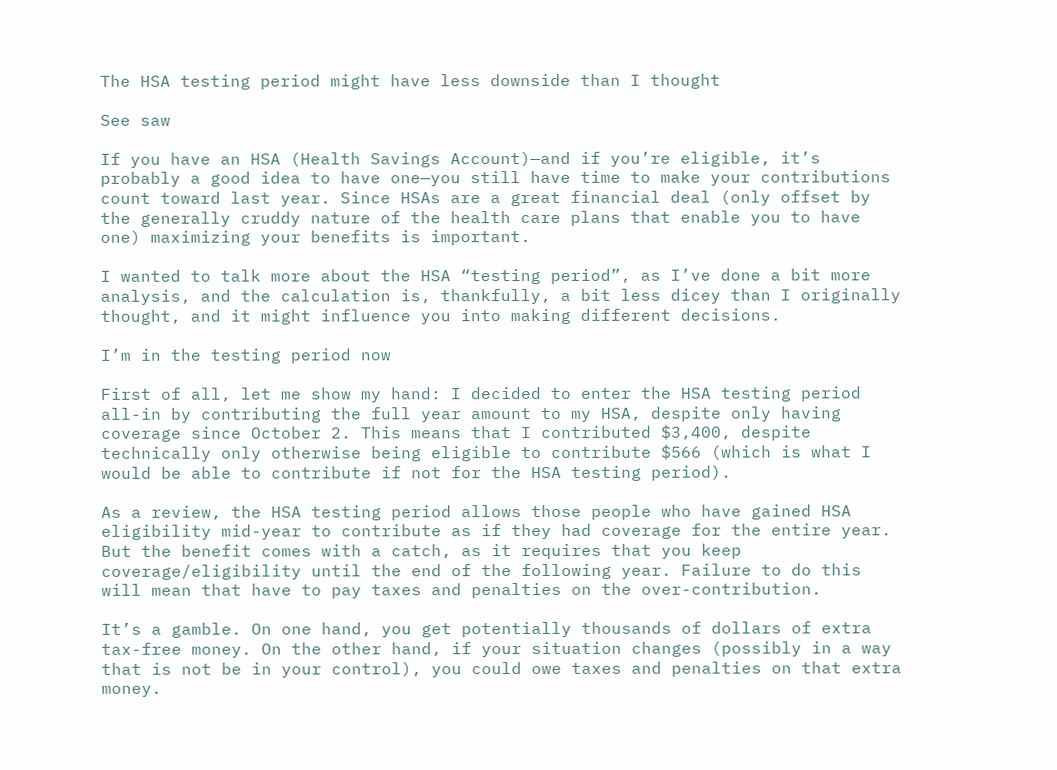The HSA testing period might have less downside than I thought

See saw

If you have an HSA (Health Savings Account)—and if you’re eligible, it’s probably a good idea to have one—you still have time to make your contributions count toward last year. Since HSAs are a great financial deal (only offset by the generally cruddy nature of the health care plans that enable you to have one) maximizing your benefits is important.

I wanted to talk more about the HSA “testing period”, as I’ve done a bit more analysis, and the calculation is, thankfully, a bit less dicey than I originally thought, and it might influence you into making different decisions.

I’m in the testing period now

First of all, let me show my hand: I decided to enter the HSA testing period all-in by contributing the full year amount to my HSA, despite only having coverage since October 2. This means that I contributed $3,400, despite technically only otherwise being eligible to contribute $566 (which is what I would be able to contribute if not for the HSA testing period).

As a review, the HSA testing period allows those people who have gained HSA eligibility mid-year to contribute as if they had coverage for the entire year. But the benefit comes with a catch, as it requires that you keep coverage/eligibility until the end of the following year. Failure to do this will mean that have to pay taxes and penalties on the over-contribution.

It’s a gamble. On one hand, you get potentially thousands of dollars of extra tax-free money. On the other hand, if your situation changes (possibly in a way that is not be in your control), you could owe taxes and penalties on that extra money.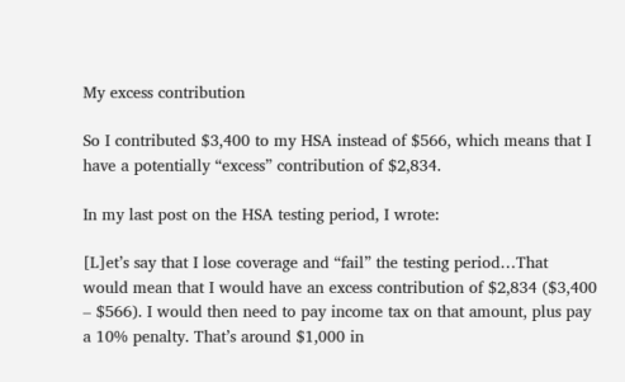My excess contribution

So I contributed $3,400 to my HSA instead of $566, which means that I have a potentially “excess” contribution of $2,834.

In my last post on the HSA testing period, I wrote:

[L]et’s say that I lose coverage and “fail” the testing period…That would mean that I would have an excess contribution of $2,834 ($3,400 – $566). I would then need to pay income tax on that amount, plus pay a 10% penalty. That’s around $1,000 in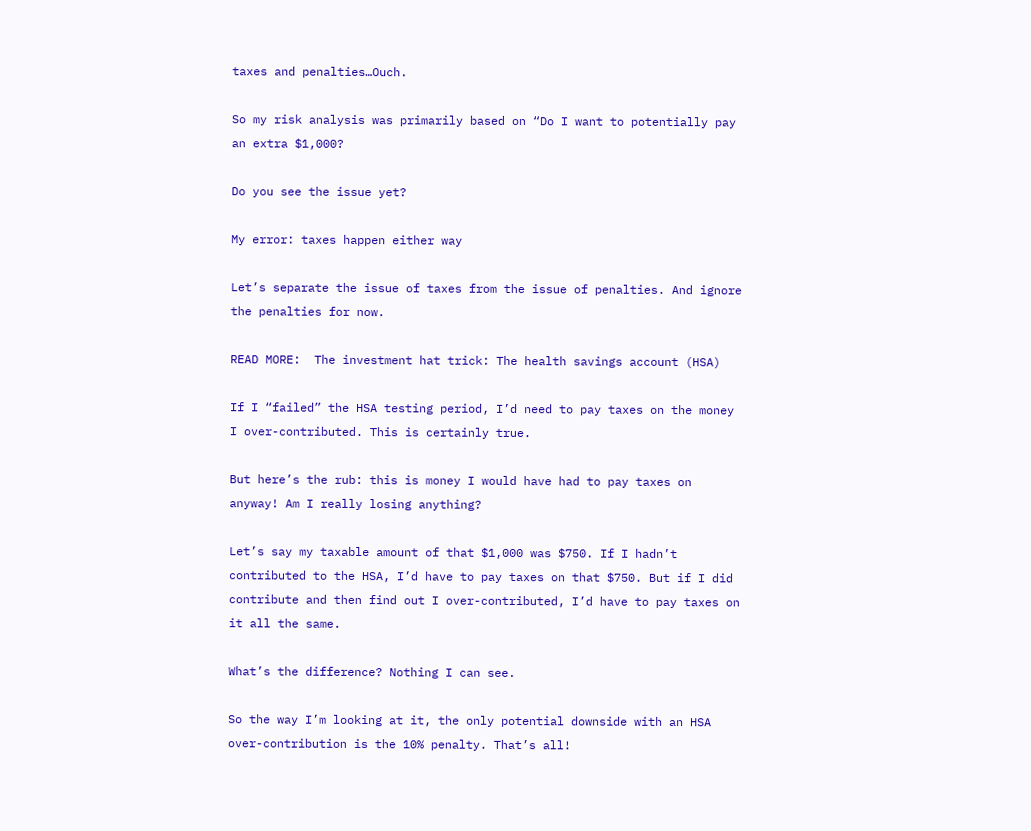taxes and penalties…Ouch.

So my risk analysis was primarily based on “Do I want to potentially pay an extra $1,000?

Do you see the issue yet?

My error: taxes happen either way

Let’s separate the issue of taxes from the issue of penalties. And ignore the penalties for now.

READ MORE:  The investment hat trick: The health savings account (HSA)

If I “failed” the HSA testing period, I’d need to pay taxes on the money I over-contributed. This is certainly true.

But here’s the rub: this is money I would have had to pay taxes on anyway! Am I really losing anything?

Let’s say my taxable amount of that $1,000 was $750. If I hadn’t contributed to the HSA, I’d have to pay taxes on that $750. But if I did contribute and then find out I over-contributed, I’d have to pay taxes on it all the same.

What’s the difference? Nothing I can see.

So the way I’m looking at it, the only potential downside with an HSA over-contribution is the 10% penalty. That’s all!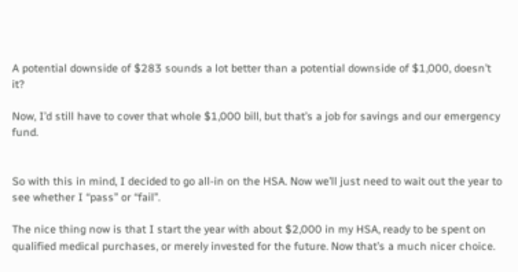A potential downside of $283 sounds a lot better than a potential downside of $1,000, doesn’t it?

Now, I’d still have to cover that whole $1,000 bill, but that’s a job for savings and our emergency fund.


So with this in mind, I decided to go all-in on the HSA. Now we’ll just need to wait out the year to see whether I “pass” or “fail”.

The nice thing now is that I start the year with about $2,000 in my HSA, ready to be spent on qualified medical purchases, or merely invested for the future. Now that’s a much nicer choice.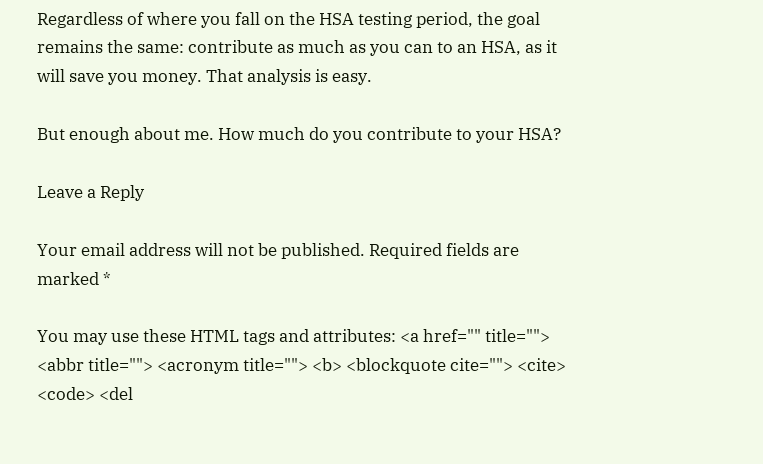Regardless of where you fall on the HSA testing period, the goal remains the same: contribute as much as you can to an HSA, as it will save you money. That analysis is easy.

But enough about me. How much do you contribute to your HSA?

Leave a Reply

Your email address will not be published. Required fields are marked *

You may use these HTML tags and attributes: <a href="" title=""> <abbr title=""> <acronym title=""> <b> <blockquote cite=""> <cite> <code> <del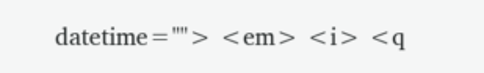datetime=""> <em> <i> <q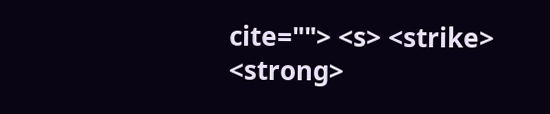cite=""> <s> <strike> <strong>